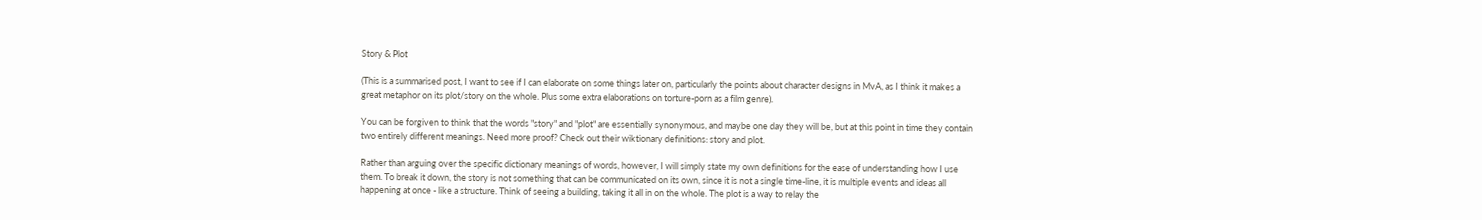Story & Plot

(This is a summarised post, I want to see if I can elaborate on some things later on, particularly the points about character designs in MvA, as I think it makes a great metaphor on its plot/story on the whole. Plus some extra elaborations on torture-porn as a film genre).

You can be forgiven to think that the words "story" and "plot" are essentially synonymous, and maybe one day they will be, but at this point in time they contain two entirely different meanings. Need more proof? Check out their wiktionary definitions: story and plot.

Rather than arguing over the specific dictionary meanings of words, however, I will simply state my own definitions for the ease of understanding how I use them. To break it down, the story is not something that can be communicated on its own, since it is not a single time-line, it is multiple events and ideas all happening at once - like a structure. Think of seeing a building, taking it all in on the whole. The plot is a way to relay the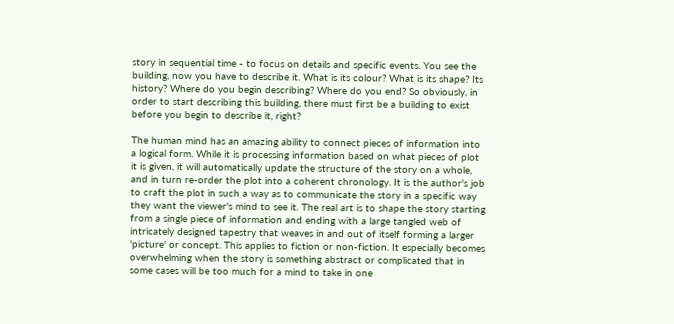story in sequential time - to focus on details and specific events. You see the building, now you have to describe it. What is its colour? What is its shape? Its history? Where do you begin describing? Where do you end? So obviously, in order to start describing this building, there must first be a building to exist before you begin to describe it, right?

The human mind has an amazing ability to connect pieces of information into a logical form. While it is processing information based on what pieces of plot it is given, it will automatically update the structure of the story on a whole, and in turn re-order the plot into a coherent chronology. It is the author's job to craft the plot in such a way as to communicate the story in a specific way they want the viewer's mind to see it. The real art is to shape the story starting from a single piece of information and ending with a large tangled web of intricately designed tapestry that weaves in and out of itself forming a larger 'picture' or concept. This applies to fiction or non-fiction. It especially becomes overwhelming when the story is something abstract or complicated that in some cases will be too much for a mind to take in one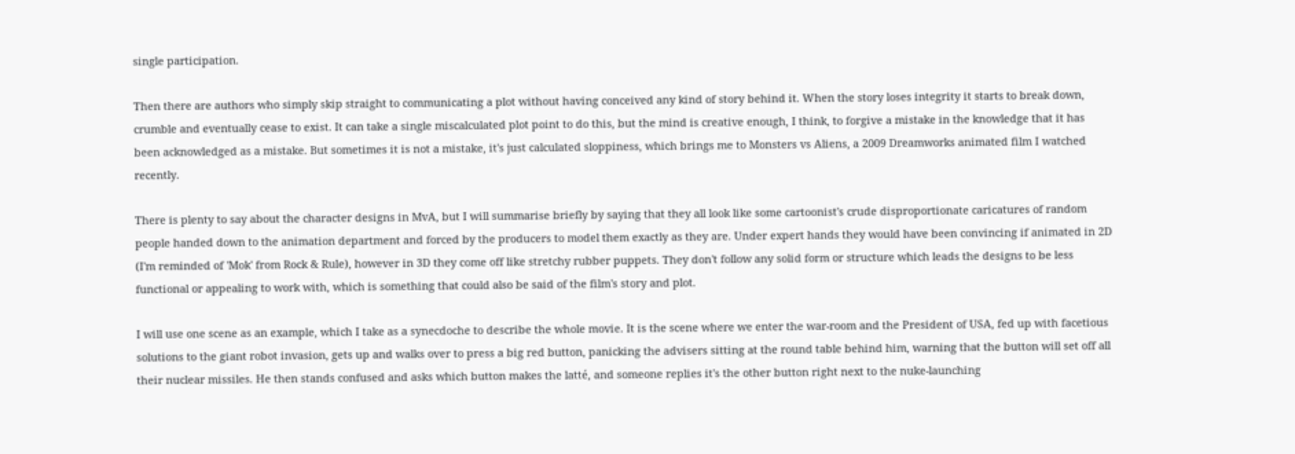single participation.

Then there are authors who simply skip straight to communicating a plot without having conceived any kind of story behind it. When the story loses integrity it starts to break down, crumble and eventually cease to exist. It can take a single miscalculated plot point to do this, but the mind is creative enough, I think, to forgive a mistake in the knowledge that it has been acknowledged as a mistake. But sometimes it is not a mistake, it's just calculated sloppiness, which brings me to Monsters vs Aliens, a 2009 Dreamworks animated film I watched recently.

There is plenty to say about the character designs in MvA, but I will summarise briefly by saying that they all look like some cartoonist's crude disproportionate caricatures of random people handed down to the animation department and forced by the producers to model them exactly as they are. Under expert hands they would have been convincing if animated in 2D (I'm reminded of 'Mok' from Rock & Rule), however in 3D they come off like stretchy rubber puppets. They don't follow any solid form or structure which leads the designs to be less functional or appealing to work with, which is something that could also be said of the film's story and plot.

I will use one scene as an example, which I take as a synecdoche to describe the whole movie. It is the scene where we enter the war-room and the President of USA, fed up with facetious solutions to the giant robot invasion, gets up and walks over to press a big red button, panicking the advisers sitting at the round table behind him, warning that the button will set off all their nuclear missiles. He then stands confused and asks which button makes the latté, and someone replies it's the other button right next to the nuke-launching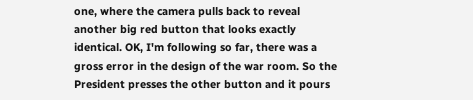one, where the camera pulls back to reveal another big red button that looks exactly identical. OK, I'm following so far, there was a gross error in the design of the war room. So the President presses the other button and it pours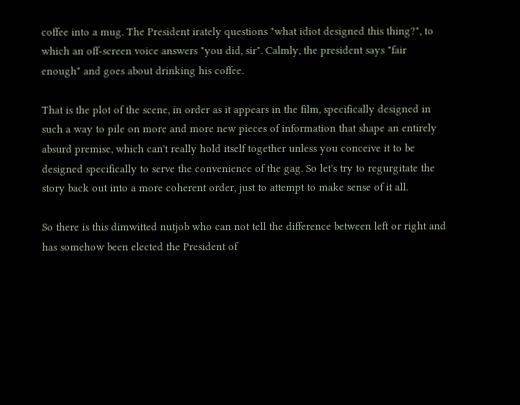coffee into a mug. The President irately questions "what idiot designed this thing?", to which an off-screen voice answers "you did, sir". Calmly, the president says "fair enough" and goes about drinking his coffee.

That is the plot of the scene, in order as it appears in the film, specifically designed in such a way to pile on more and more new pieces of information that shape an entirely absurd premise, which can't really hold itself together unless you conceive it to be designed specifically to serve the convenience of the gag. So let's try to regurgitate the story back out into a more coherent order, just to attempt to make sense of it all.

So there is this dimwitted nutjob who can not tell the difference between left or right and has somehow been elected the President of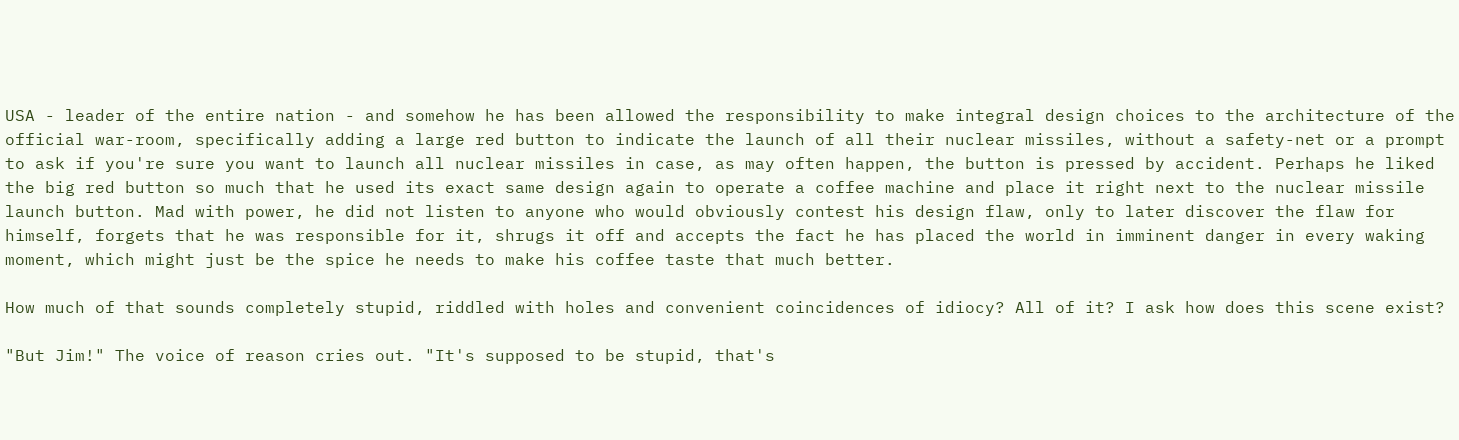USA - leader of the entire nation - and somehow he has been allowed the responsibility to make integral design choices to the architecture of the official war-room, specifically adding a large red button to indicate the launch of all their nuclear missiles, without a safety-net or a prompt to ask if you're sure you want to launch all nuclear missiles in case, as may often happen, the button is pressed by accident. Perhaps he liked the big red button so much that he used its exact same design again to operate a coffee machine and place it right next to the nuclear missile launch button. Mad with power, he did not listen to anyone who would obviously contest his design flaw, only to later discover the flaw for himself, forgets that he was responsible for it, shrugs it off and accepts the fact he has placed the world in imminent danger in every waking moment, which might just be the spice he needs to make his coffee taste that much better.

How much of that sounds completely stupid, riddled with holes and convenient coincidences of idiocy? All of it? I ask how does this scene exist?

"But Jim!" The voice of reason cries out. "It's supposed to be stupid, that's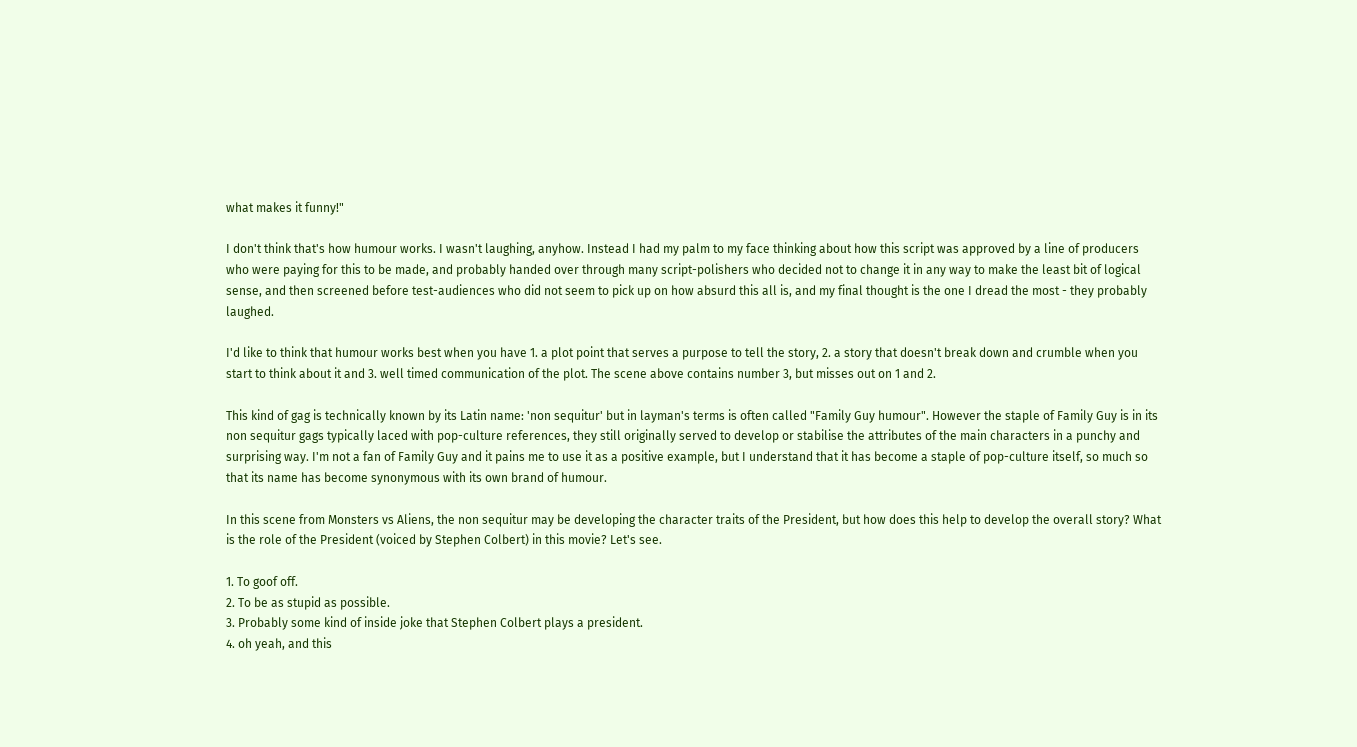what makes it funny!"

I don't think that's how humour works. I wasn't laughing, anyhow. Instead I had my palm to my face thinking about how this script was approved by a line of producers who were paying for this to be made, and probably handed over through many script-polishers who decided not to change it in any way to make the least bit of logical sense, and then screened before test-audiences who did not seem to pick up on how absurd this all is, and my final thought is the one I dread the most - they probably laughed.

I'd like to think that humour works best when you have 1. a plot point that serves a purpose to tell the story, 2. a story that doesn't break down and crumble when you start to think about it and 3. well timed communication of the plot. The scene above contains number 3, but misses out on 1 and 2.

This kind of gag is technically known by its Latin name: 'non sequitur' but in layman's terms is often called "Family Guy humour". However the staple of Family Guy is in its non sequitur gags typically laced with pop-culture references, they still originally served to develop or stabilise the attributes of the main characters in a punchy and surprising way. I'm not a fan of Family Guy and it pains me to use it as a positive example, but I understand that it has become a staple of pop-culture itself, so much so that its name has become synonymous with its own brand of humour.

In this scene from Monsters vs Aliens, the non sequitur may be developing the character traits of the President, but how does this help to develop the overall story? What is the role of the President (voiced by Stephen Colbert) in this movie? Let's see.

1. To goof off.
2. To be as stupid as possible.
3. Probably some kind of inside joke that Stephen Colbert plays a president.
4. oh yeah, and this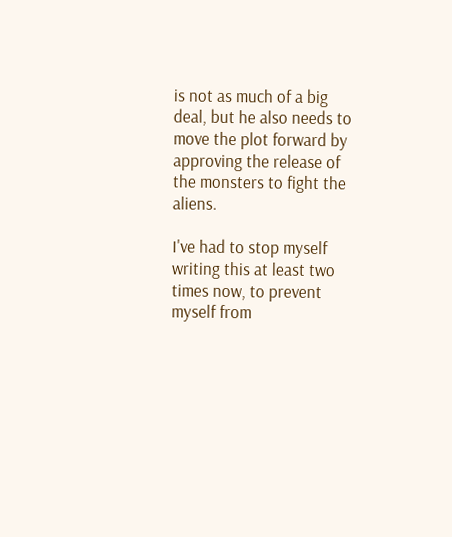is not as much of a big deal, but he also needs to move the plot forward by approving the release of the monsters to fight the aliens.

I've had to stop myself writing this at least two times now, to prevent myself from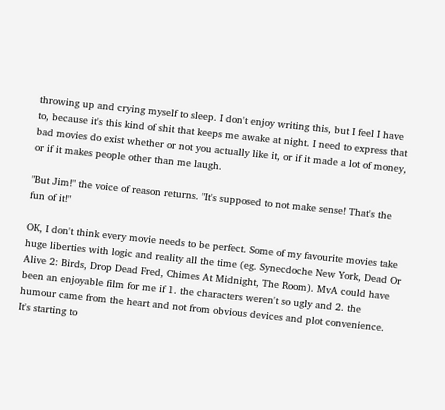throwing up and crying myself to sleep. I don't enjoy writing this, but I feel I have to, because it's this kind of shit that keeps me awake at night. I need to express that bad movies do exist whether or not you actually like it, or if it made a lot of money, or if it makes people other than me laugh.

"But Jim!" the voice of reason returns. "It's supposed to not make sense! That's the fun of it!"

OK, I don't think every movie needs to be perfect. Some of my favourite movies take huge liberties with logic and reality all the time (eg. Synecdoche New York, Dead Or Alive 2: Birds, Drop Dead Fred, Chimes At Midnight, The Room). MvA could have been an enjoyable film for me if 1. the characters weren't so ugly and 2. the humour came from the heart and not from obvious devices and plot convenience. It's starting to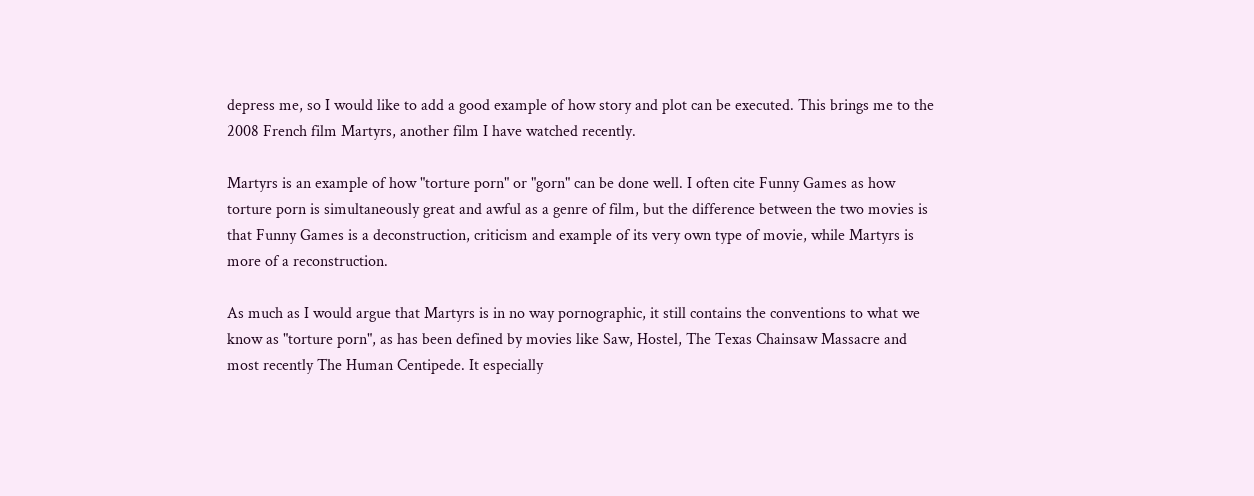depress me, so I would like to add a good example of how story and plot can be executed. This brings me to the 2008 French film Martyrs, another film I have watched recently.

Martyrs is an example of how "torture porn" or "gorn" can be done well. I often cite Funny Games as how torture porn is simultaneously great and awful as a genre of film, but the difference between the two movies is that Funny Games is a deconstruction, criticism and example of its very own type of movie, while Martyrs is more of a reconstruction.

As much as I would argue that Martyrs is in no way pornographic, it still contains the conventions to what we know as "torture porn", as has been defined by movies like Saw, Hostel, The Texas Chainsaw Massacre and most recently The Human Centipede. It especially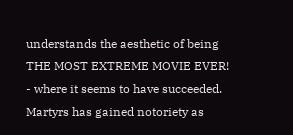understands the aesthetic of being THE MOST EXTREME MOVIE EVER! - where it seems to have succeeded. Martyrs has gained notoriety as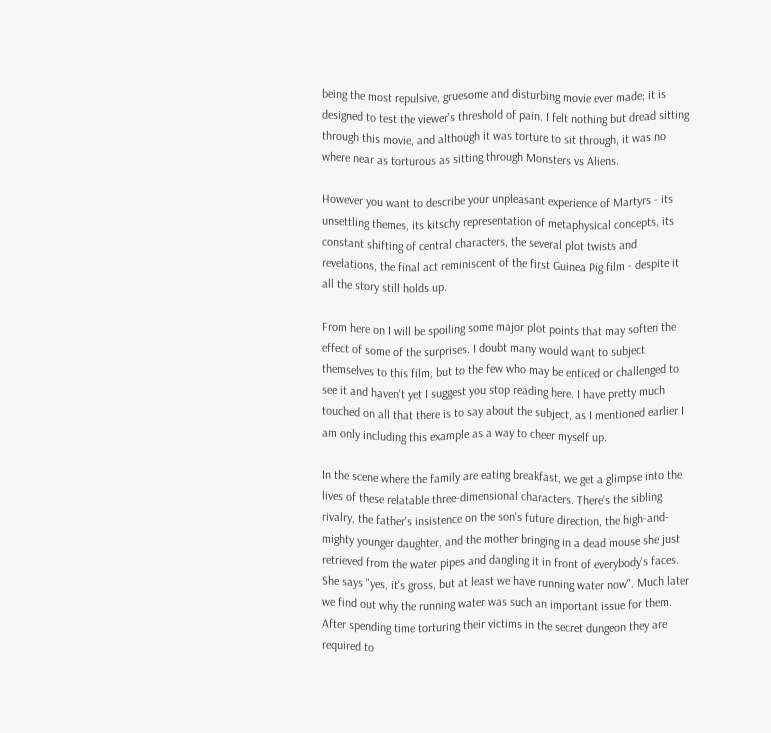being the most repulsive, gruesome and disturbing movie ever made; it is designed to test the viewer's threshold of pain. I felt nothing but dread sitting through this movie, and although it was torture to sit through, it was no where near as torturous as sitting through Monsters vs Aliens.

However you want to describe your unpleasant experience of Martyrs - its unsettling themes, its kitschy representation of metaphysical concepts, its constant shifting of central characters, the several plot twists and revelations, the final act reminiscent of the first Guinea Pig film - despite it all the story still holds up.

From here on I will be spoiling some major plot points that may soften the effect of some of the surprises. I doubt many would want to subject themselves to this film, but to the few who may be enticed or challenged to see it and haven't yet I suggest you stop reading here. I have pretty much touched on all that there is to say about the subject, as I mentioned earlier I am only including this example as a way to cheer myself up.

In the scene where the family are eating breakfast, we get a glimpse into the lives of these relatable three-dimensional characters. There's the sibling rivalry, the father's insistence on the son's future direction, the high-and-mighty younger daughter, and the mother bringing in a dead mouse she just retrieved from the water pipes and dangling it in front of everybody's faces. She says "yes, it's gross, but at least we have running water now". Much later we find out why the running water was such an important issue for them. After spending time torturing their victims in the secret dungeon they are required to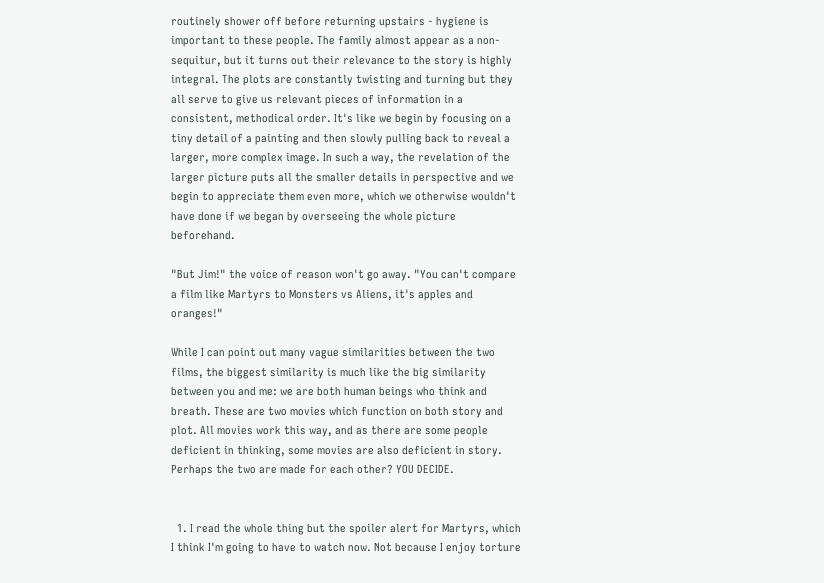routinely shower off before returning upstairs - hygiene is important to these people. The family almost appear as a non-sequitur, but it turns out their relevance to the story is highly integral. The plots are constantly twisting and turning but they all serve to give us relevant pieces of information in a consistent, methodical order. It's like we begin by focusing on a tiny detail of a painting and then slowly pulling back to reveal a larger, more complex image. In such a way, the revelation of the larger picture puts all the smaller details in perspective and we begin to appreciate them even more, which we otherwise wouldn't have done if we began by overseeing the whole picture beforehand.

"But Jim!" the voice of reason won't go away. "You can't compare a film like Martyrs to Monsters vs Aliens, it's apples and oranges!"

While I can point out many vague similarities between the two films, the biggest similarity is much like the big similarity between you and me: we are both human beings who think and breath. These are two movies which function on both story and plot. All movies work this way, and as there are some people deficient in thinking, some movies are also deficient in story. Perhaps the two are made for each other? YOU DECIDE.


  1. I read the whole thing but the spoiler alert for Martyrs, which I think I'm going to have to watch now. Not because I enjoy torture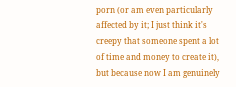porn (or am even particularly affected by it; I just think it's creepy that someone spent a lot of time and money to create it), but because now I am genuinely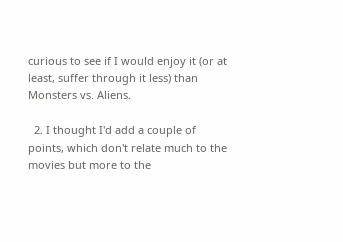curious to see if I would enjoy it (or at least, suffer through it less) than Monsters vs. Aliens.

  2. I thought I'd add a couple of points, which don't relate much to the movies but more to the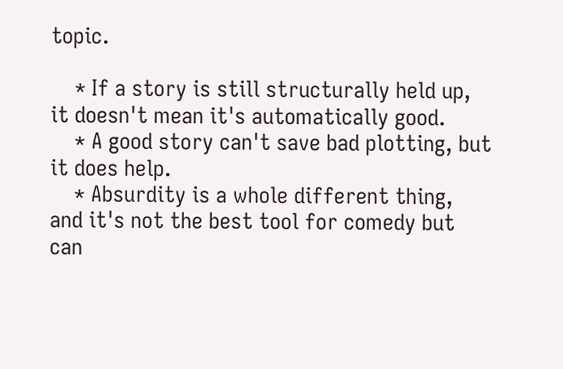topic.

    * If a story is still structurally held up, it doesn't mean it's automatically good.
    * A good story can't save bad plotting, but it does help.
    * Absurdity is a whole different thing, and it's not the best tool for comedy but can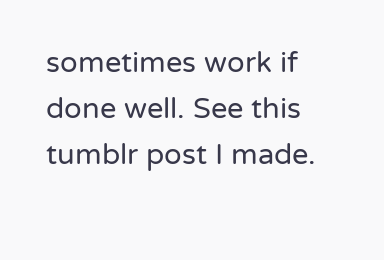sometimes work if done well. See this tumblr post I made.